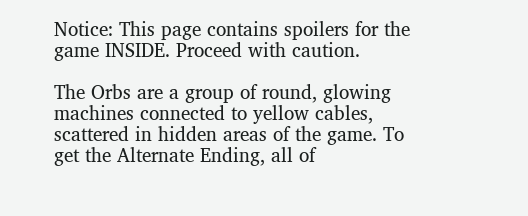Notice: This page contains spoilers for the game INSIDE. Proceed with caution.

The Orbs are a group of round, glowing machines connected to yellow cables, scattered in hidden areas of the game. To get the Alternate Ending, all of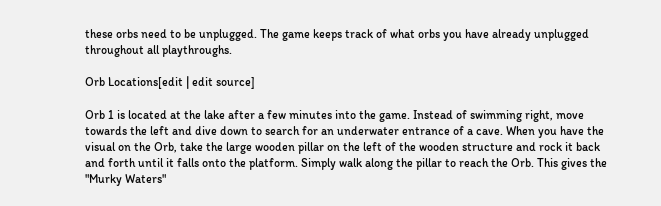these orbs need to be unplugged. The game keeps track of what orbs you have already unplugged throughout all playthroughs.

Orb Locations[edit | edit source]

Orb 1 is located at the lake after a few minutes into the game. Instead of swimming right, move towards the left and dive down to search for an underwater entrance of a cave. When you have the visual on the Orb, take the large wooden pillar on the left of the wooden structure and rock it back and forth until it falls onto the platform. Simply walk along the pillar to reach the Orb. This gives the "Murky Waters"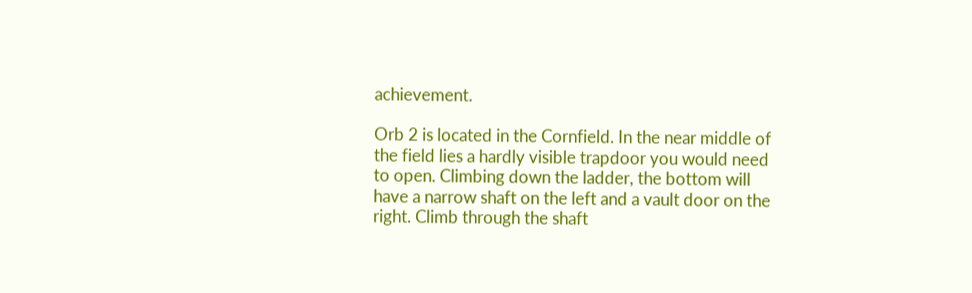achievement.

Orb 2 is located in the Cornfield. In the near middle of the field lies a hardly visible trapdoor you would need to open. Climbing down the ladder, the bottom will have a narrow shaft on the left and a vault door on the right. Climb through the shaft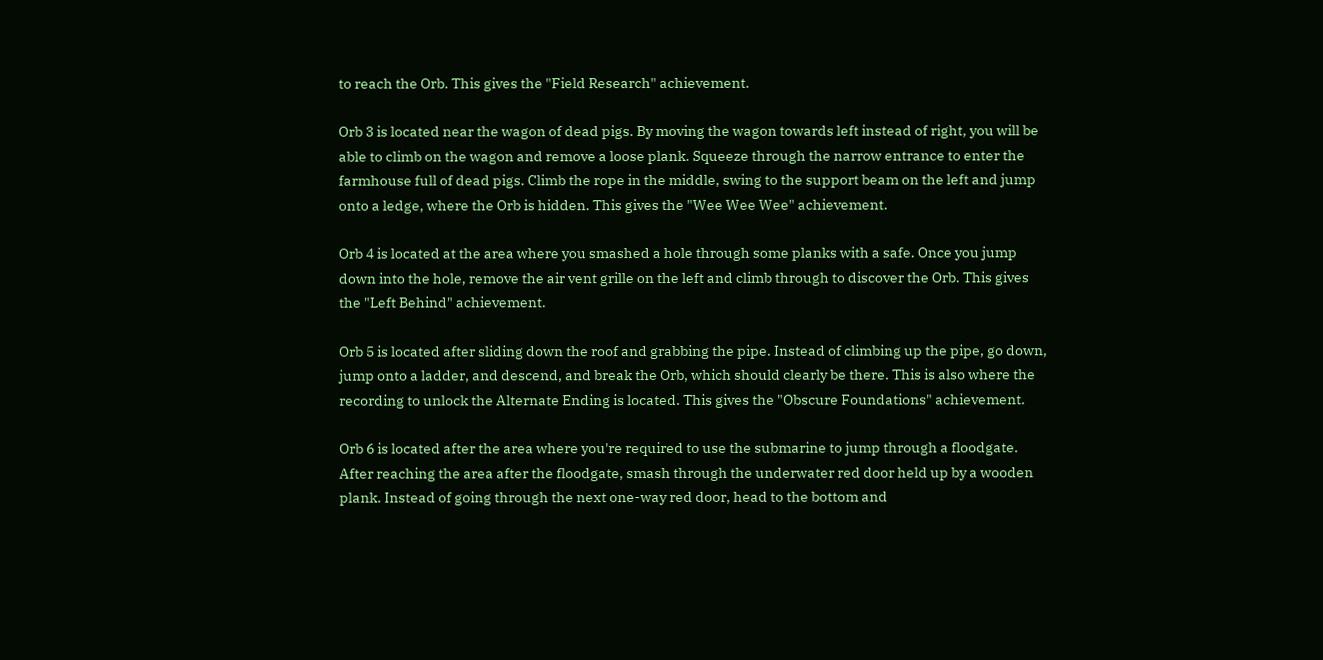to reach the Orb. This gives the "Field Research" achievement.

Orb 3 is located near the wagon of dead pigs. By moving the wagon towards left instead of right, you will be able to climb on the wagon and remove a loose plank. Squeeze through the narrow entrance to enter the farmhouse full of dead pigs. Climb the rope in the middle, swing to the support beam on the left and jump onto a ledge, where the Orb is hidden. This gives the "Wee Wee Wee" achievement.

Orb 4 is located at the area where you smashed a hole through some planks with a safe. Once you jump down into the hole, remove the air vent grille on the left and climb through to discover the Orb. This gives the "Left Behind" achievement.

Orb 5 is located after sliding down the roof and grabbing the pipe. Instead of climbing up the pipe, go down, jump onto a ladder, and descend, and break the Orb, which should clearly be there. This is also where the recording to unlock the Alternate Ending is located. This gives the "Obscure Foundations" achievement.

Orb 6 is located after the area where you're required to use the submarine to jump through a floodgate. After reaching the area after the floodgate, smash through the underwater red door held up by a wooden plank. Instead of going through the next one-way red door, head to the bottom and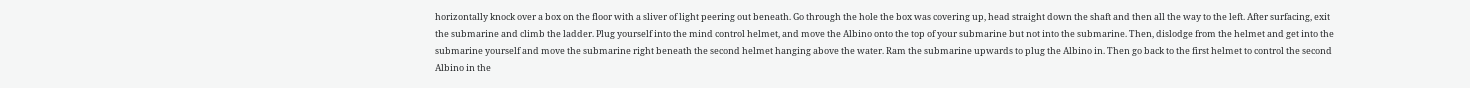horizontally knock over a box on the floor with a sliver of light peering out beneath. Go through the hole the box was covering up, head straight down the shaft and then all the way to the left. After surfacing, exit the submarine and climb the ladder. Plug yourself into the mind control helmet, and move the Albino onto the top of your submarine but not into the submarine. Then, dislodge from the helmet and get into the submarine yourself and move the submarine right beneath the second helmet hanging above the water. Ram the submarine upwards to plug the Albino in. Then go back to the first helmet to control the second Albino in the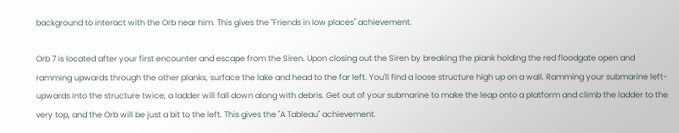background to interact with the Orb near him. This gives the "Friends in low places" achievement.

Orb 7 is located after your first encounter and escape from the Siren. Upon closing out the Siren by breaking the plank holding the red floodgate open and ramming upwards through the other planks, surface the lake and head to the far left. You'll find a loose structure high up on a wall. Ramming your submarine left-upwards into the structure twice, a ladder will fall down along with debris. Get out of your submarine to make the leap onto a platform and climb the ladder to the very top, and the Orb will be just a bit to the left. This gives the "A Tableau" achievement.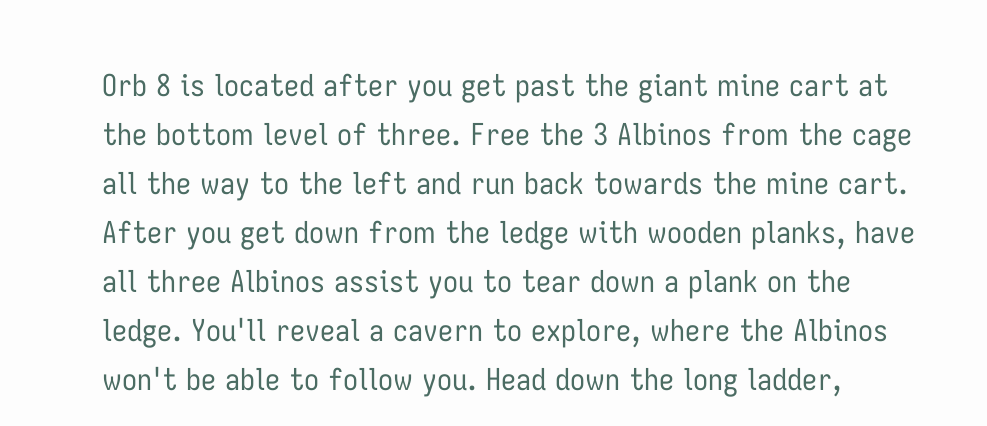Orb 8 is located after you get past the giant mine cart at the bottom level of three. Free the 3 Albinos from the cage all the way to the left and run back towards the mine cart. After you get down from the ledge with wooden planks, have all three Albinos assist you to tear down a plank on the ledge. You'll reveal a cavern to explore, where the Albinos won't be able to follow you. Head down the long ladder,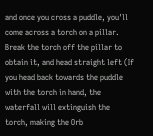and once you cross a puddle, you'll come across a torch on a pillar. Break the torch off the pillar to obtain it, and head straight left (If you head back towards the puddle with the torch in hand, the waterfall will extinguish the torch, making the Orb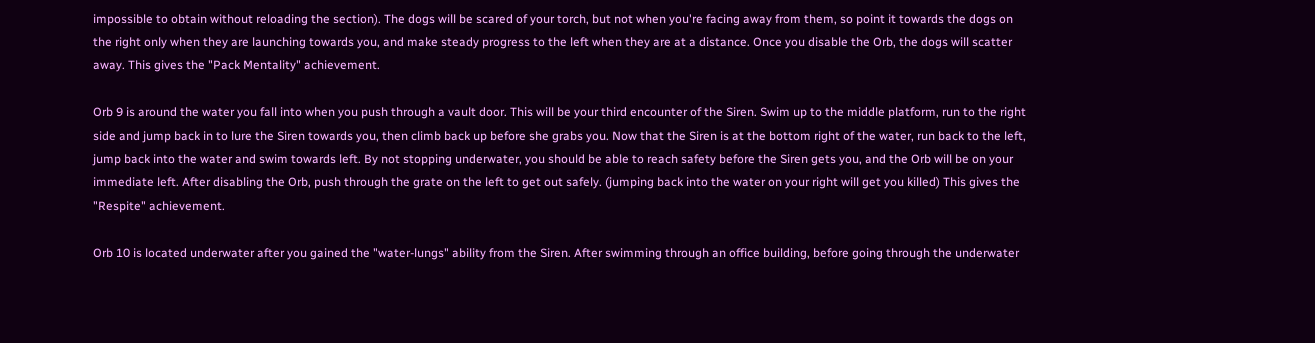impossible to obtain without reloading the section). The dogs will be scared of your torch, but not when you're facing away from them, so point it towards the dogs on the right only when they are launching towards you, and make steady progress to the left when they are at a distance. Once you disable the Orb, the dogs will scatter away. This gives the "Pack Mentality" achievement.

Orb 9 is around the water you fall into when you push through a vault door. This will be your third encounter of the Siren. Swim up to the middle platform, run to the right side and jump back in to lure the Siren towards you, then climb back up before she grabs you. Now that the Siren is at the bottom right of the water, run back to the left, jump back into the water and swim towards left. By not stopping underwater, you should be able to reach safety before the Siren gets you, and the Orb will be on your immediate left. After disabling the Orb, push through the grate on the left to get out safely. (jumping back into the water on your right will get you killed) This gives the "Respite" achievement.

Orb 10 is located underwater after you gained the "water-lungs" ability from the Siren. After swimming through an office building, before going through the underwater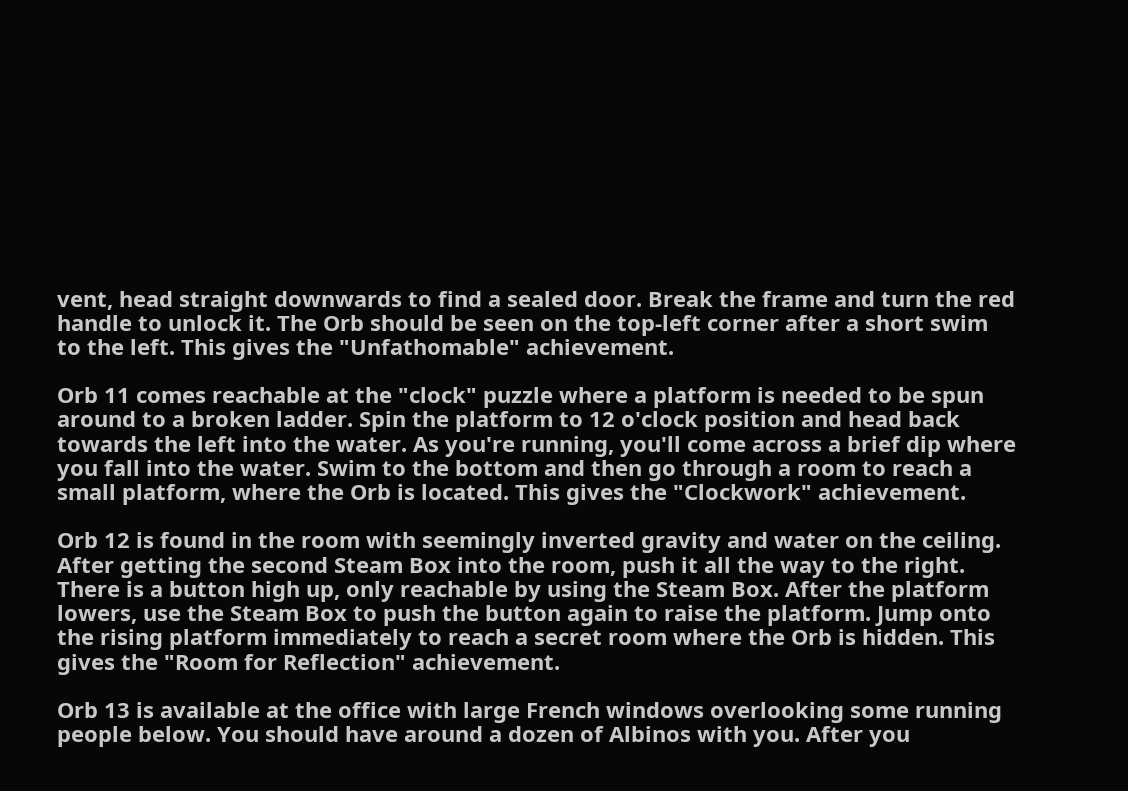vent, head straight downwards to find a sealed door. Break the frame and turn the red handle to unlock it. The Orb should be seen on the top-left corner after a short swim to the left. This gives the "Unfathomable" achievement.

Orb 11 comes reachable at the "clock" puzzle where a platform is needed to be spun around to a broken ladder. Spin the platform to 12 o'clock position and head back towards the left into the water. As you're running, you'll come across a brief dip where you fall into the water. Swim to the bottom and then go through a room to reach a small platform, where the Orb is located. This gives the "Clockwork" achievement.

Orb 12 is found in the room with seemingly inverted gravity and water on the ceiling. After getting the second Steam Box into the room, push it all the way to the right. There is a button high up, only reachable by using the Steam Box. After the platform lowers, use the Steam Box to push the button again to raise the platform. Jump onto the rising platform immediately to reach a secret room where the Orb is hidden. This gives the "Room for Reflection" achievement.

Orb 13 is available at the office with large French windows overlooking some running people below. You should have around a dozen of Albinos with you. After you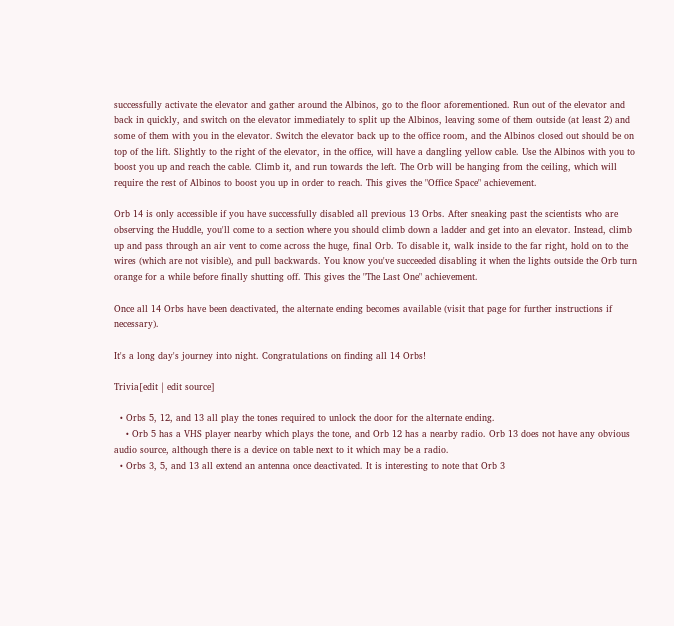successfully activate the elevator and gather around the Albinos, go to the floor aforementioned. Run out of the elevator and back in quickly, and switch on the elevator immediately to split up the Albinos, leaving some of them outside (at least 2) and some of them with you in the elevator. Switch the elevator back up to the office room, and the Albinos closed out should be on top of the lift. Slightly to the right of the elevator, in the office, will have a dangling yellow cable. Use the Albinos with you to boost you up and reach the cable. Climb it, and run towards the left. The Orb will be hanging from the ceiling, which will require the rest of Albinos to boost you up in order to reach. This gives the "Office Space" achievement.

Orb 14 is only accessible if you have successfully disabled all previous 13 Orbs. After sneaking past the scientists who are observing the Huddle, you'll come to a section where you should climb down a ladder and get into an elevator. Instead, climb up and pass through an air vent to come across the huge, final Orb. To disable it, walk inside to the far right, hold on to the wires (which are not visible), and pull backwards. You know you've succeeded disabling it when the lights outside the Orb turn orange for a while before finally shutting off. This gives the "The Last One" achievement.

Once all 14 Orbs have been deactivated, the alternate ending becomes available (visit that page for further instructions if necessary).

It's a long day's journey into night. Congratulations on finding all 14 Orbs!

Trivia[edit | edit source]

  • Orbs 5, 12, and 13 all play the tones required to unlock the door for the alternate ending.
    • Orb 5 has a VHS player nearby which plays the tone, and Orb 12 has a nearby radio. Orb 13 does not have any obvious audio source, although there is a device on table next to it which may be a radio.
  • Orbs 3, 5, and 13 all extend an antenna once deactivated. It is interesting to note that Orb 3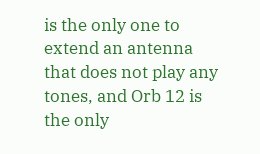is the only one to extend an antenna that does not play any tones, and Orb 12 is the only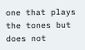one that plays the tones but does not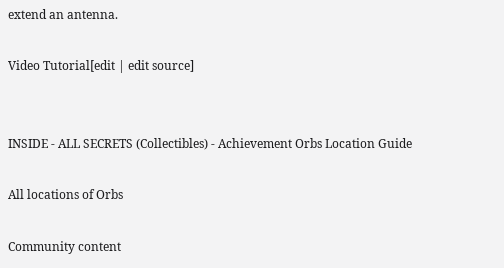extend an antenna.

Video Tutorial[edit | edit source]


INSIDE - ALL SECRETS (Collectibles) - Achievement Orbs Location Guide

All locations of Orbs

Community content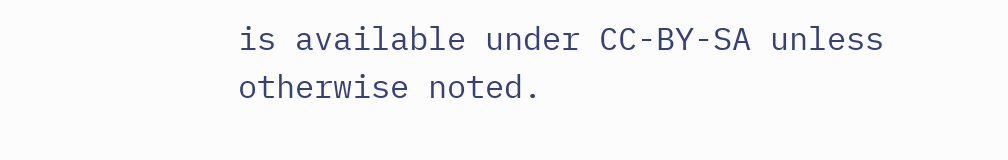is available under CC-BY-SA unless otherwise noted.